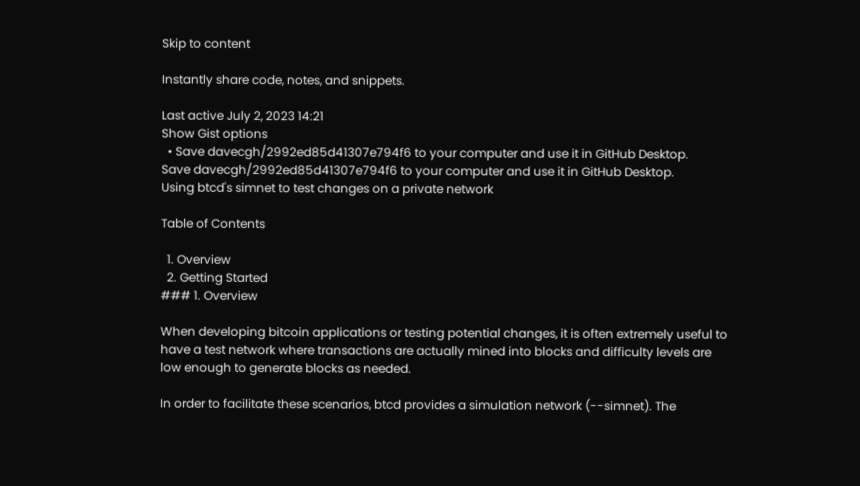Skip to content

Instantly share code, notes, and snippets.

Last active July 2, 2023 14:21
Show Gist options
  • Save davecgh/2992ed85d41307e794f6 to your computer and use it in GitHub Desktop.
Save davecgh/2992ed85d41307e794f6 to your computer and use it in GitHub Desktop.
Using btcd's simnet to test changes on a private network

Table of Contents

  1. Overview
  2. Getting Started
### 1. Overview

When developing bitcoin applications or testing potential changes, it is often extremely useful to have a test network where transactions are actually mined into blocks and difficulty levels are low enough to generate blocks as needed.

In order to facilitate these scenarios, btcd provides a simulation network (--simnet). The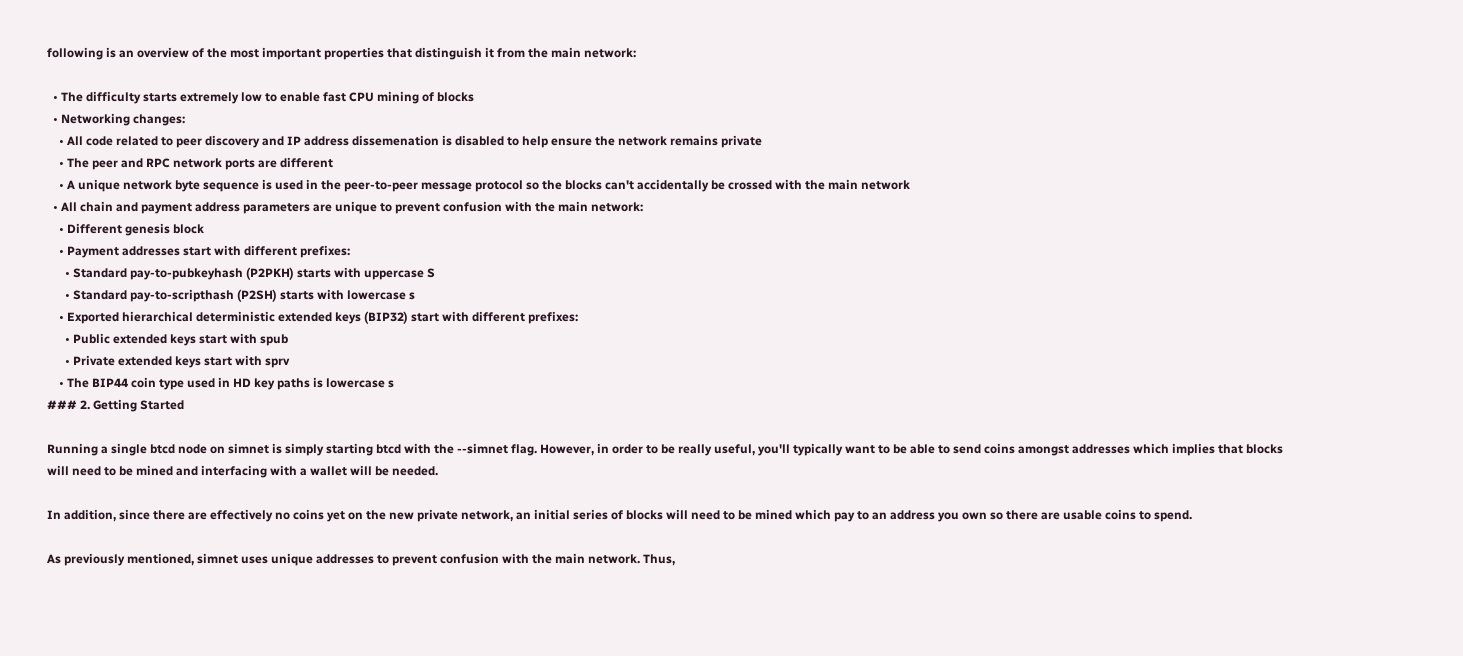following is an overview of the most important properties that distinguish it from the main network:

  • The difficulty starts extremely low to enable fast CPU mining of blocks
  • Networking changes:
    • All code related to peer discovery and IP address dissemenation is disabled to help ensure the network remains private
    • The peer and RPC network ports are different
    • A unique network byte sequence is used in the peer-to-peer message protocol so the blocks can't accidentally be crossed with the main network
  • All chain and payment address parameters are unique to prevent confusion with the main network:
    • Different genesis block
    • Payment addresses start with different prefixes:
      • Standard pay-to-pubkeyhash (P2PKH) starts with uppercase S
      • Standard pay-to-scripthash (P2SH) starts with lowercase s
    • Exported hierarchical deterministic extended keys (BIP32) start with different prefixes:
      • Public extended keys start with spub
      • Private extended keys start with sprv
    • The BIP44 coin type used in HD key paths is lowercase s
### 2. Getting Started

Running a single btcd node on simnet is simply starting btcd with the --simnet flag. However, in order to be really useful, you'll typically want to be able to send coins amongst addresses which implies that blocks will need to be mined and interfacing with a wallet will be needed.

In addition, since there are effectively no coins yet on the new private network, an initial series of blocks will need to be mined which pay to an address you own so there are usable coins to spend.

As previously mentioned, simnet uses unique addresses to prevent confusion with the main network. Thus,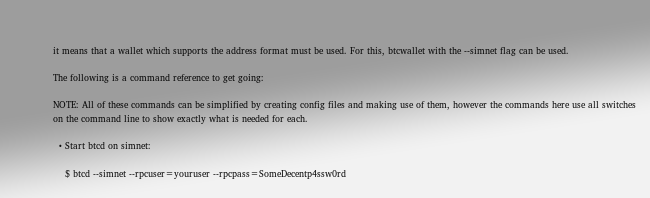it means that a wallet which supports the address format must be used. For this, btcwallet with the --simnet flag can be used.

The following is a command reference to get going:

NOTE: All of these commands can be simplified by creating config files and making use of them, however the commands here use all switches on the command line to show exactly what is needed for each.

  • Start btcd on simnet:

    $ btcd --simnet --rpcuser=youruser --rpcpass=SomeDecentp4ssw0rd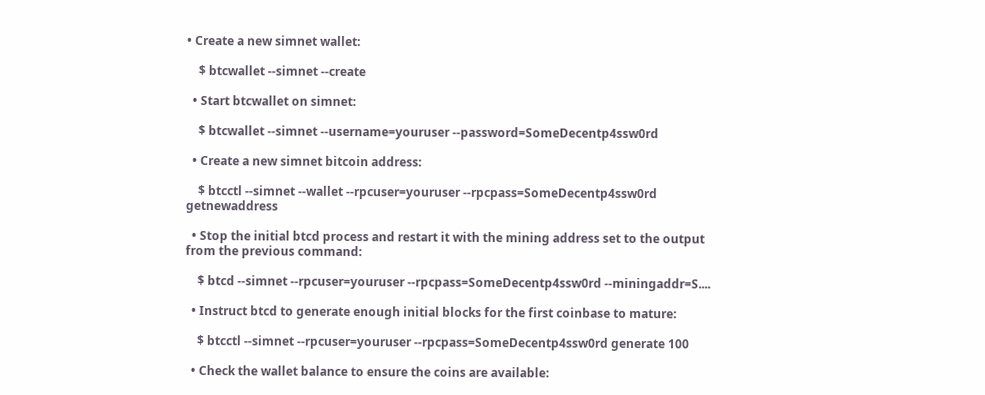• Create a new simnet wallet:

    $ btcwallet --simnet --create

  • Start btcwallet on simnet:

    $ btcwallet --simnet --username=youruser --password=SomeDecentp4ssw0rd

  • Create a new simnet bitcoin address:

    $ btcctl --simnet --wallet --rpcuser=youruser --rpcpass=SomeDecentp4ssw0rd getnewaddress

  • Stop the initial btcd process and restart it with the mining address set to the output from the previous command:

    $ btcd --simnet --rpcuser=youruser --rpcpass=SomeDecentp4ssw0rd --miningaddr=S....

  • Instruct btcd to generate enough initial blocks for the first coinbase to mature:

    $ btcctl --simnet --rpcuser=youruser --rpcpass=SomeDecentp4ssw0rd generate 100

  • Check the wallet balance to ensure the coins are available: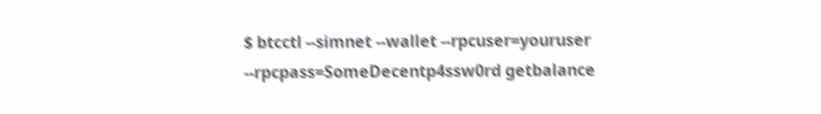$ btcctl --simnet --wallet --rpcuser=youruser --rpcpass=SomeDecentp4ssw0rd getbalance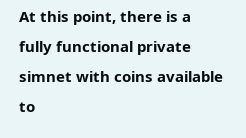At this point, there is a fully functional private simnet with coins available to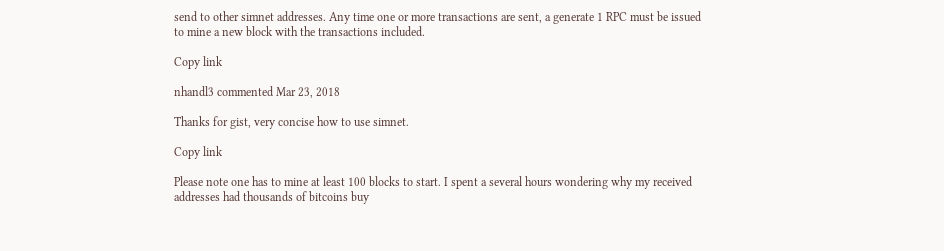send to other simnet addresses. Any time one or more transactions are sent, a generate 1 RPC must be issued to mine a new block with the transactions included.

Copy link

nhandl3 commented Mar 23, 2018

Thanks for gist, very concise how to use simnet.

Copy link

Please note one has to mine at least 100 blocks to start. I spent a several hours wondering why my received addresses had thousands of bitcoins buy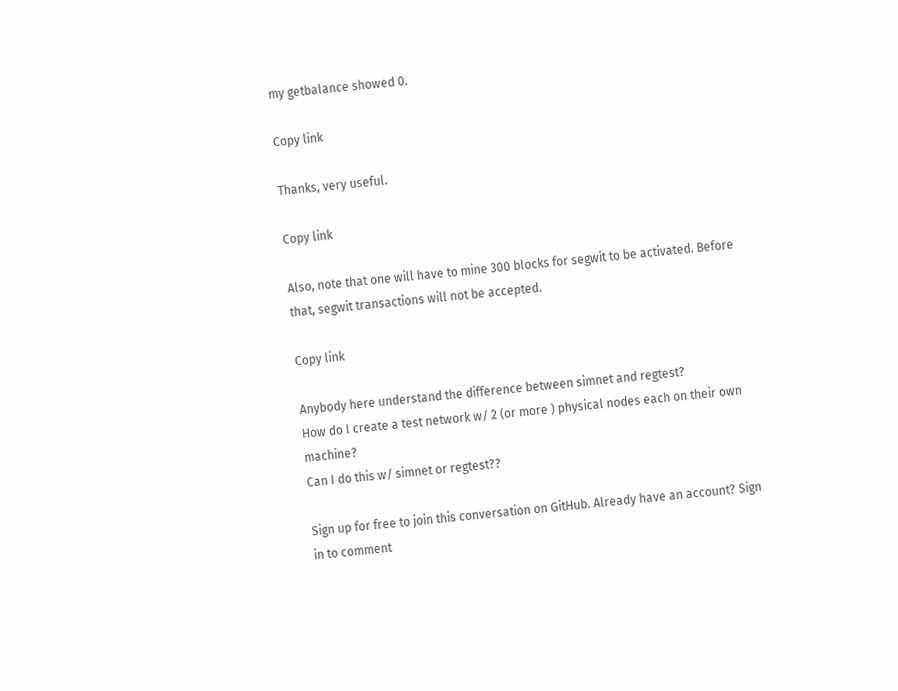my getbalance showed 0.

Copy link

Thanks, very useful.

Copy link

Also, note that one will have to mine 300 blocks for segwit to be activated. Before that, segwit transactions will not be accepted.

Copy link

Anybody here understand the difference between simnet and regtest?
How do I create a test network w/ 2 (or more ) physical nodes each on their own machine?
Can I do this w/ simnet or regtest??

Sign up for free to join this conversation on GitHub. Already have an account? Sign in to comment